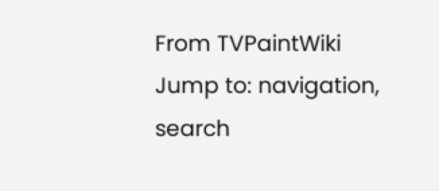From TVPaintWiki
Jump to: navigation, search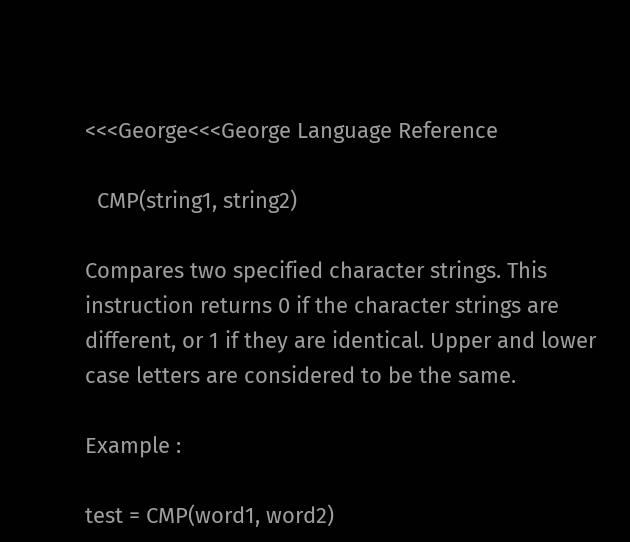<<<George<<<George Language Reference

  CMP(string1, string2)

Compares two specified character strings. This instruction returns 0 if the character strings are different, or 1 if they are identical. Upper and lower case letters are considered to be the same.

Example :

test = CMP(word1, word2)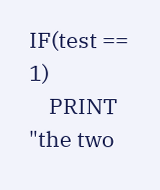IF(test == 1)
    PRINT "the two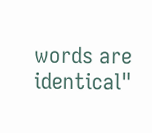words are identical"